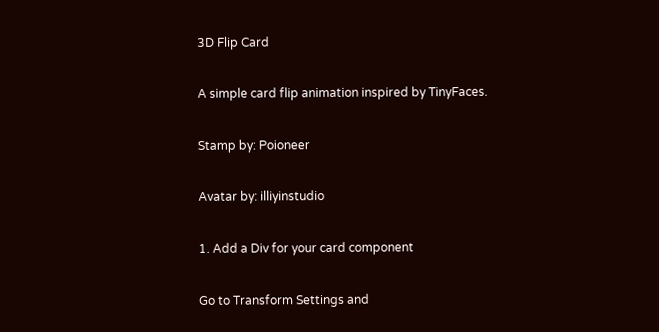3D Flip Card

A simple card flip animation inspired by TinyFaces.

Stamp by: Poioneer

Avatar by: illiyinstudio

1. Add a Div for your card component

Go to Transform Settings and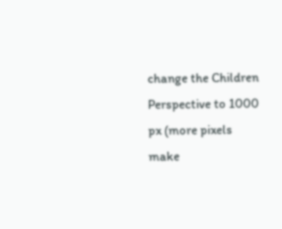change the Children Perspective to 1000 px (more pixels make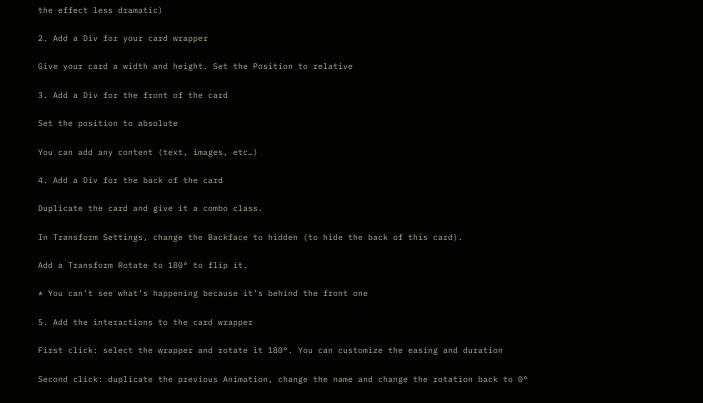the effect less dramatic)

2. Add a Div for your card wrapper

Give your card a width and height. Set the Position to relative

3. Add a Div for the front of the card

Set the position to absolute

You can add any content (text, images, etc…)

4. Add a Div for the back of the card

Duplicate the card and give it a combo class.

In Transform Settings, change the Backface to hidden (to hide the back of this card).

Add a Transform Rotate to 180° to flip it.

* You can’t see what’s happening because it’s behind the front one

5. Add the interactions to the card wrapper

First click: select the wrapper and rotate it 180°. You can customize the easing and duration

Second click: duplicate the previous Animation, change the name and change the rotation back to 0°